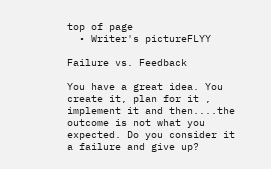top of page
  • Writer's pictureFLYY

Failure vs. Feedback

You have a great idea. You create it, plan for it , implement it and then....the outcome is not what you expected. Do you consider it a failure and give up?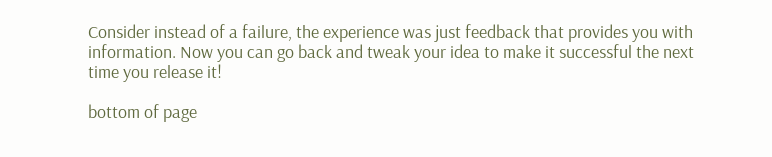Consider instead of a failure, the experience was just feedback that provides you with information. Now you can go back and tweak your idea to make it successful the next time you release it!

bottom of page